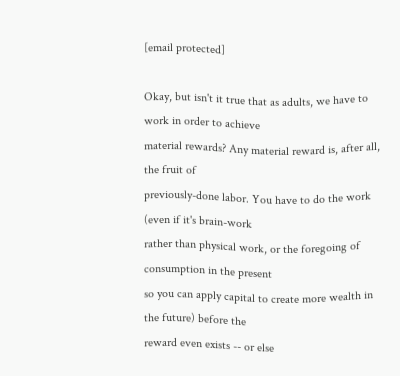[email protected]

Okay, but isn't it true that as adults, we have to work in order to achieve
material rewards? Any material reward is, after all, the fruit of
previously-done labor. You have to do the work (even if it's brain-work
rather than physical work, or the foregoing of consumption in the present
so you can apply capital to create more wealth in the future) before the
reward even exists -- or else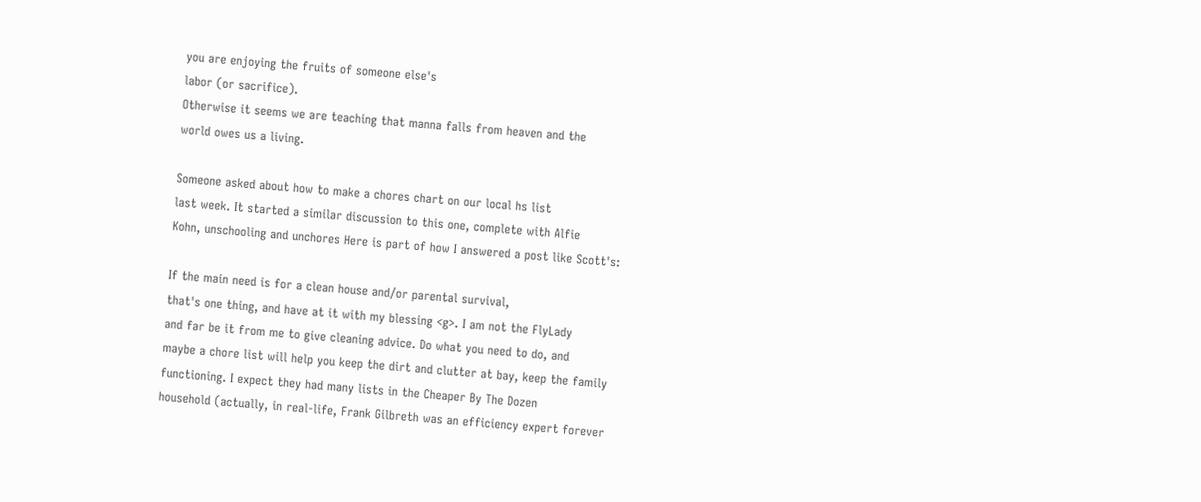you are enjoying the fruits of someone else's
labor (or sacrifice).
Otherwise it seems we are teaching that manna falls from heaven and the
world owes us a living.

Someone asked about how to make a chores chart on our local hs list
last week. It started a similar discussion to this one, complete with Alfie
Kohn, unschooling and unchores Here is part of how I answered a post like Scott's:

If the main need is for a clean house and/or parental survival,
that's one thing, and have at it with my blessing <g>. I am not the FlyLady
and far be it from me to give cleaning advice. Do what you need to do, and
maybe a chore list will help you keep the dirt and clutter at bay, keep the family
functioning. I expect they had many lists in the Cheaper By The Dozen
household (actually, in real-life, Frank Gilbreth was an efficiency expert forever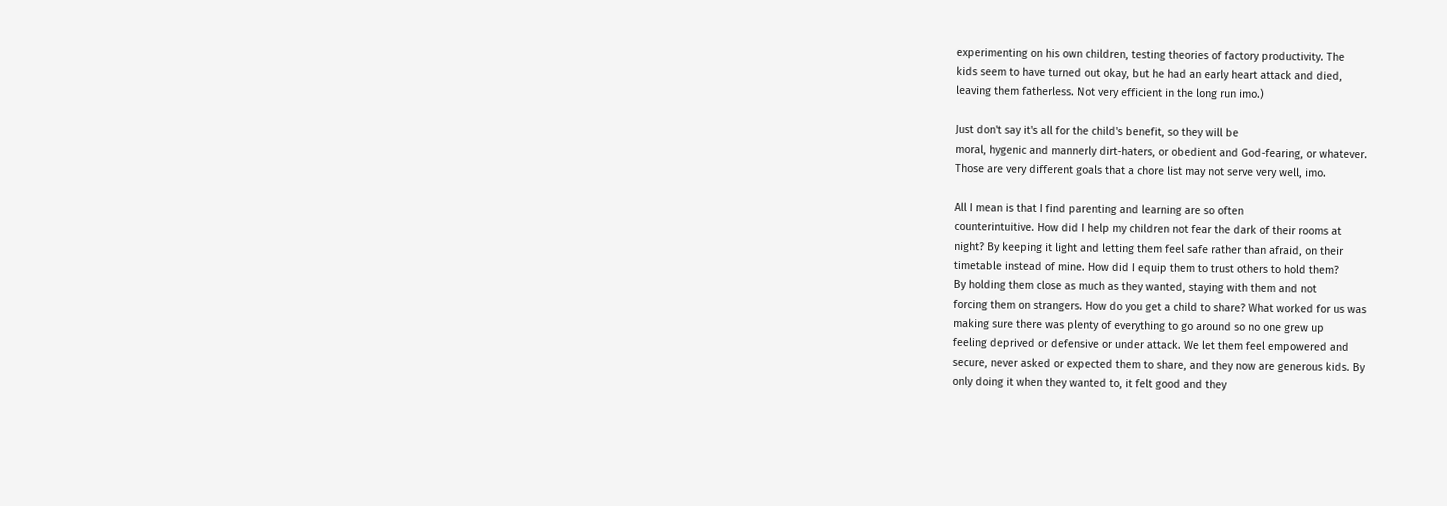experimenting on his own children, testing theories of factory productivity. The
kids seem to have turned out okay, but he had an early heart attack and died,
leaving them fatherless. Not very efficient in the long run imo.)

Just don't say it's all for the child's benefit, so they will be
moral, hygenic and mannerly dirt-haters, or obedient and God-fearing, or whatever.
Those are very different goals that a chore list may not serve very well, imo.

All I mean is that I find parenting and learning are so often
counterintuitive. How did I help my children not fear the dark of their rooms at
night? By keeping it light and letting them feel safe rather than afraid, on their
timetable instead of mine. How did I equip them to trust others to hold them?
By holding them close as much as they wanted, staying with them and not
forcing them on strangers. How do you get a child to share? What worked for us was
making sure there was plenty of everything to go around so no one grew up
feeling deprived or defensive or under attack. We let them feel empowered and
secure, never asked or expected them to share, and they now are generous kids. By
only doing it when they wanted to, it felt good and they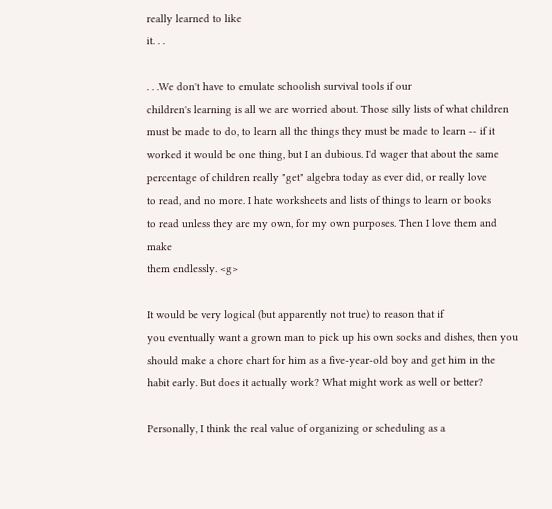really learned to like
it. . .

. . .We don't have to emulate schoolish survival tools if our
children's learning is all we are worried about. Those silly lists of what children
must be made to do, to learn all the things they must be made to learn -- if it
worked it would be one thing, but I an dubious. I'd wager that about the same
percentage of children really "get" algebra today as ever did, or really love
to read, and no more. I hate worksheets and lists of things to learn or books
to read unless they are my own, for my own purposes. Then I love them and make
them endlessly. <g>

It would be very logical (but apparently not true) to reason that if
you eventually want a grown man to pick up his own socks and dishes, then you
should make a chore chart for him as a five-year-old boy and get him in the
habit early. But does it actually work? What might work as well or better?

Personally, I think the real value of organizing or scheduling as a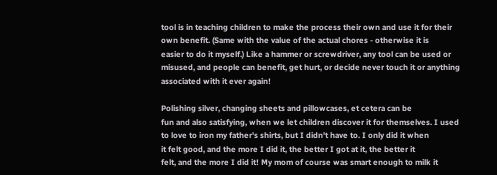tool is in teaching children to make the process their own and use it for their
own benefit. (Same with the value of the actual chores - otherwise it is
easier to do it myself.) Like a hammer or screwdriver, any tool can be used or
misused, and people can benefit, get hurt, or decide never touch it or anything
associated with it ever again!

Polishing silver, changing sheets and pillowcases, et cetera can be
fun and also satisfying, when we let children discover it for themselves. I used
to love to iron my father's shirts, but I didn't have to. I only did it when
it felt good, and the more I did it, the better I got at it, the better it
felt, and the more I did it! My mom of course was smart enough to milk it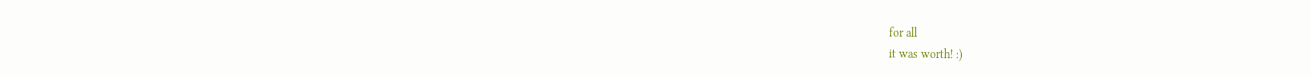for all
it was worth! :)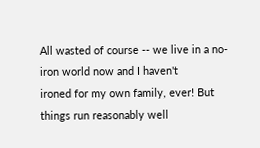All wasted of course -- we live in a no-iron world now and I haven't
ironed for my own family, ever! But things run reasonably well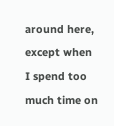around here,
except when I spend too much time on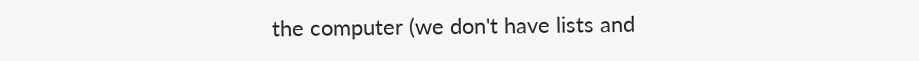the computer (we don't have lists and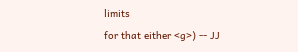limits
for that either <g>) -- JJ